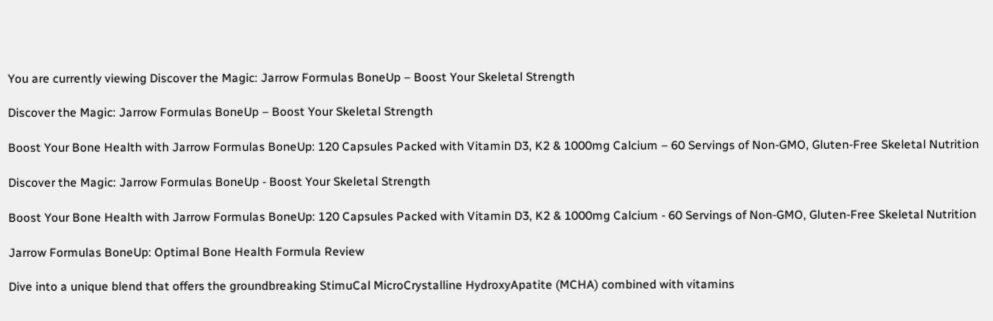You are currently viewing Discover the Magic: Jarrow Formulas BoneUp – Boost Your Skeletal Strength

Discover the Magic: Jarrow Formulas BoneUp – Boost Your Skeletal Strength

Boost Your Bone Health with Jarrow Formulas BoneUp: 120 Capsules Packed with Vitamin D3, K2 & 1000mg Calcium – 60 Servings of Non-GMO, Gluten-Free Skeletal Nutrition

Discover the Magic: Jarrow Formulas BoneUp - Boost Your Skeletal Strength

Boost Your Bone Health with Jarrow Formulas BoneUp: 120 Capsules Packed with Vitamin D3, K2 & 1000mg Calcium - 60 Servings of Non-GMO, Gluten-Free Skeletal Nutrition

Jarrow Formulas BoneUp: Optimal Bone Health Formula Review

Dive into a unique blend that offers the groundbreaking StimuCal MicroCrystalline HydroxyApatite (MCHA) combined with vitamins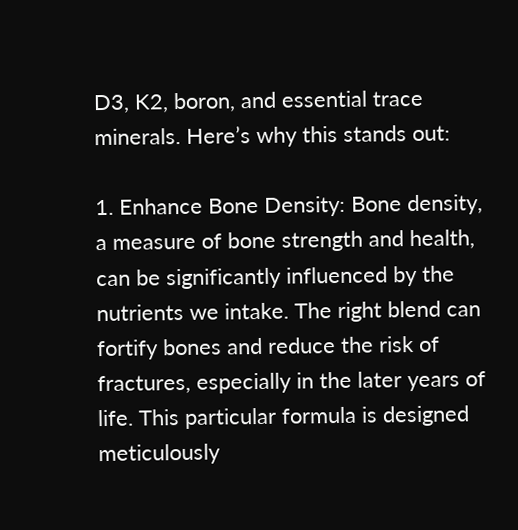D3, K2, boron, and essential trace minerals. Here’s why this stands out:

1. Enhance Bone Density: Bone density, a measure of bone strength and health, can be significantly influenced by the nutrients we intake. The right blend can fortify bones and reduce the risk of fractures, especially in the later years of life. This particular formula is designed meticulously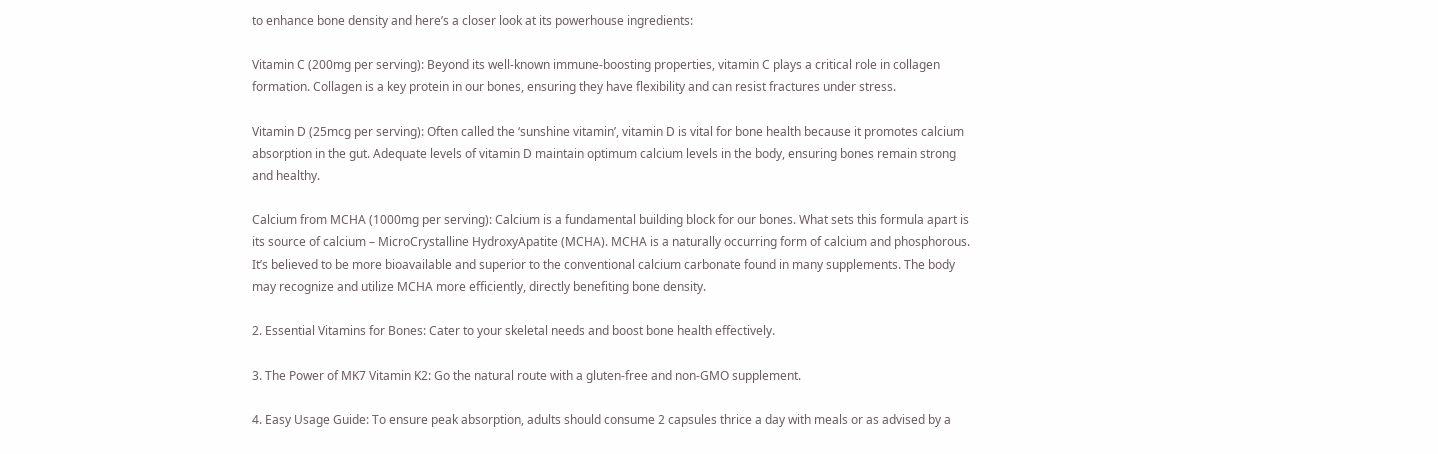to enhance bone density and here’s a closer look at its powerhouse ingredients:

Vitamin C (200mg per serving): Beyond its well-known immune-boosting properties, vitamin C plays a critical role in collagen formation. Collagen is a key protein in our bones, ensuring they have flexibility and can resist fractures under stress.

Vitamin D (25mcg per serving): Often called the ‘sunshine vitamin’, vitamin D is vital for bone health because it promotes calcium absorption in the gut. Adequate levels of vitamin D maintain optimum calcium levels in the body, ensuring bones remain strong and healthy.

Calcium from MCHA (1000mg per serving): Calcium is a fundamental building block for our bones. What sets this formula apart is its source of calcium – MicroCrystalline HydroxyApatite (MCHA). MCHA is a naturally occurring form of calcium and phosphorous. It’s believed to be more bioavailable and superior to the conventional calcium carbonate found in many supplements. The body may recognize and utilize MCHA more efficiently, directly benefiting bone density.

2. Essential Vitamins for Bones: Cater to your skeletal needs and boost bone health effectively.

3. The Power of MK7 Vitamin K2: Go the natural route with a gluten-free and non-GMO supplement.

4. Easy Usage Guide: To ensure peak absorption, adults should consume 2 capsules thrice a day with meals or as advised by a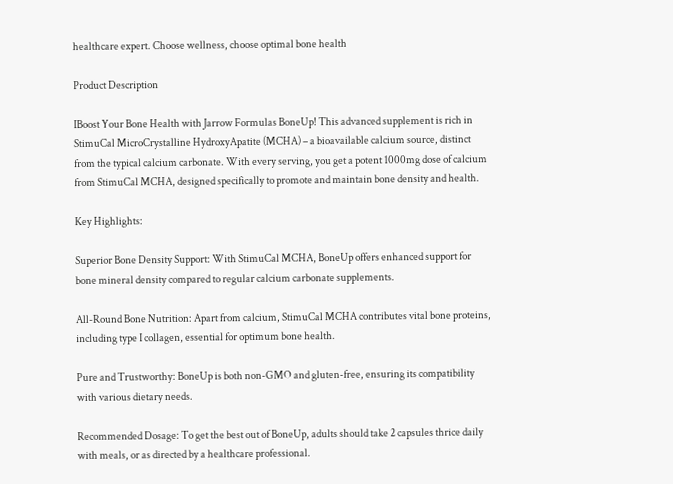healthcare expert. Choose wellness, choose optimal bone health

Product Description

IBoost Your Bone Health with Jarrow Formulas BoneUp! This advanced supplement is rich in StimuCal MicroCrystalline HydroxyApatite (MCHA) – a bioavailable calcium source, distinct from the typical calcium carbonate. With every serving, you get a potent 1000mg dose of calcium from StimuCal MCHA, designed specifically to promote and maintain bone density and health.

Key Highlights:

Superior Bone Density Support: With StimuCal MCHA, BoneUp offers enhanced support for bone mineral density compared to regular calcium carbonate supplements.

All-Round Bone Nutrition: Apart from calcium, StimuCal MCHA contributes vital bone proteins, including type I collagen, essential for optimum bone health.

Pure and Trustworthy: BoneUp is both non-GMO and gluten-free, ensuring its compatibility with various dietary needs.

Recommended Dosage: To get the best out of BoneUp, adults should take 2 capsules thrice daily with meals, or as directed by a healthcare professional.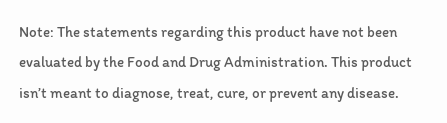Note: The statements regarding this product have not been evaluated by the Food and Drug Administration. This product isn’t meant to diagnose, treat, cure, or prevent any disease.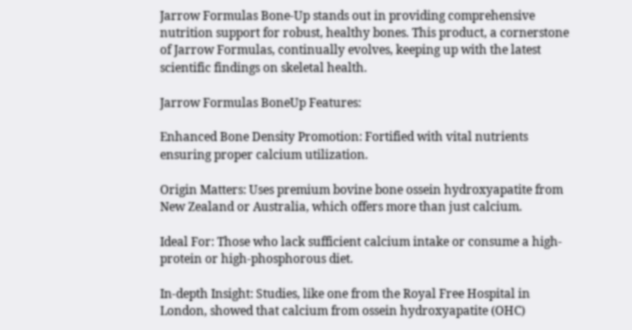Jarrow Formulas Bone-Up stands out in providing comprehensive nutrition support for robust, healthy bones. This product, a cornerstone of Jarrow Formulas, continually evolves, keeping up with the latest scientific findings on skeletal health.

Jarrow Formulas BoneUp Features:

Enhanced Bone Density Promotion: Fortified with vital nutrients ensuring proper calcium utilization.

Origin Matters: Uses premium bovine bone ossein hydroxyapatite from New Zealand or Australia, which offers more than just calcium.

Ideal For: Those who lack sufficient calcium intake or consume a high-protein or high-phosphorous diet.

In-depth Insight: Studies, like one from the Royal Free Hospital in London, showed that calcium from ossein hydroxyapatite (OHC)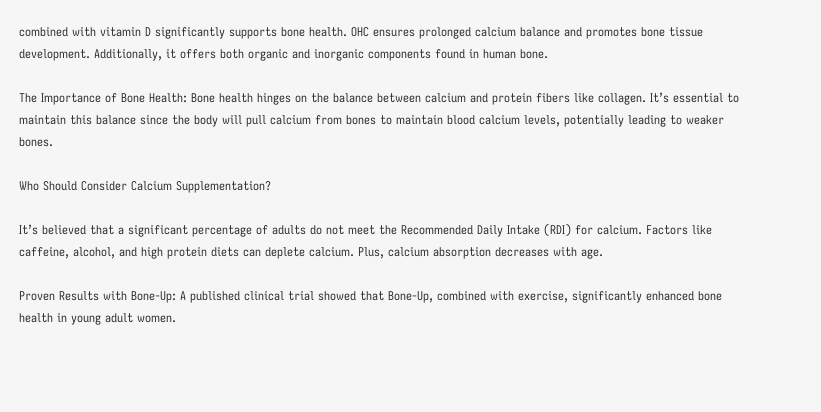combined with vitamin D significantly supports bone health. OHC ensures prolonged calcium balance and promotes bone tissue development. Additionally, it offers both organic and inorganic components found in human bone.

The Importance of Bone Health: Bone health hinges on the balance between calcium and protein fibers like collagen. It’s essential to maintain this balance since the body will pull calcium from bones to maintain blood calcium levels, potentially leading to weaker bones.

Who Should Consider Calcium Supplementation?

It’s believed that a significant percentage of adults do not meet the Recommended Daily Intake (RDI) for calcium. Factors like caffeine, alcohol, and high protein diets can deplete calcium. Plus, calcium absorption decreases with age.

Proven Results with Bone-Up: A published clinical trial showed that Bone-Up, combined with exercise, significantly enhanced bone health in young adult women.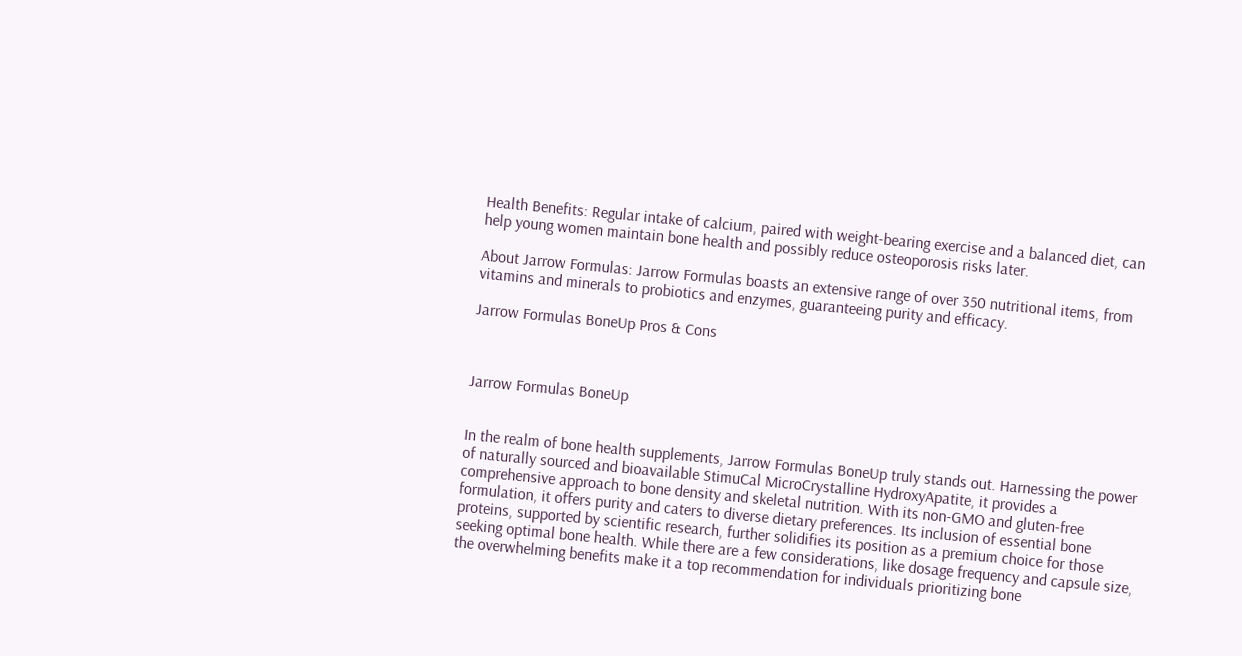Health Benefits: Regular intake of calcium, paired with weight-bearing exercise and a balanced diet, can help young women maintain bone health and possibly reduce osteoporosis risks later.

About Jarrow Formulas: Jarrow Formulas boasts an extensive range of over 350 nutritional items, from vitamins and minerals to probiotics and enzymes, guaranteeing purity and efficacy.

Jarrow Formulas BoneUp Pros & Cons



Jarrow Formulas BoneUp


In the realm of bone health supplements, Jarrow Formulas BoneUp truly stands out. Harnessing the power of naturally sourced and bioavailable StimuCal MicroCrystalline HydroxyApatite, it provides a comprehensive approach to bone density and skeletal nutrition. With its non-GMO and gluten-free formulation, it offers purity and caters to diverse dietary preferences. Its inclusion of essential bone proteins, supported by scientific research, further solidifies its position as a premium choice for those seeking optimal bone health. While there are a few considerations, like dosage frequency and capsule size, the overwhelming benefits make it a top recommendation for individuals prioritizing bone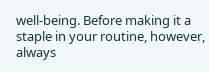well-being. Before making it a staple in your routine, however, always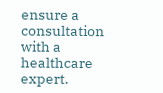ensure a consultation with a healthcare expert.